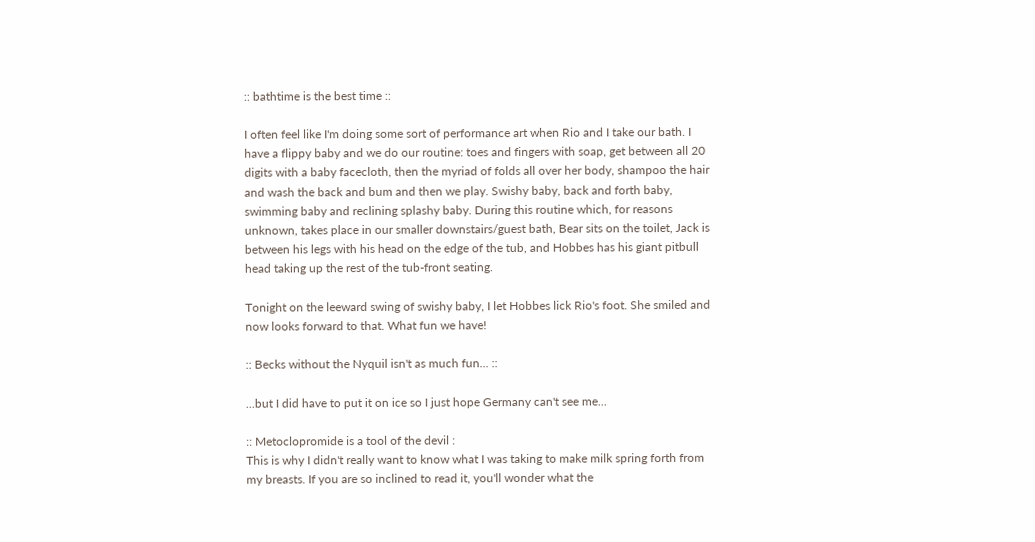:: bathtime is the best time ::

I often feel like I'm doing some sort of performance art when Rio and I take our bath. I have a flippy baby and we do our routine: toes and fingers with soap, get between all 20 digits with a baby facecloth, then the myriad of folds all over her body, shampoo the hair and wash the back and bum and then we play. Swishy baby, back and forth baby, swimming baby and reclining splashy baby. During this routine which, for reasons unknown, takes place in our smaller downstairs/guest bath, Bear sits on the toilet, Jack is between his legs with his head on the edge of the tub, and Hobbes has his giant pitbull head taking up the rest of the tub-front seating.

Tonight on the leeward swing of swishy baby, I let Hobbes lick Rio's foot. She smiled and now looks forward to that. What fun we have!

:: Becks without the Nyquil isn't as much fun... ::

...but I did have to put it on ice so I just hope Germany can't see me...

:: Metoclopromide is a tool of the devil :
This is why I didn't really want to know what I was taking to make milk spring forth from my breasts. If you are so inclined to read it, you'll wonder what the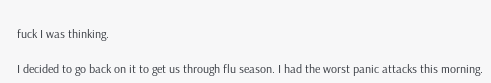fuck I was thinking.

I decided to go back on it to get us through flu season. I had the worst panic attacks this morning.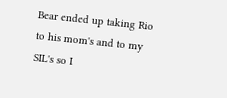Bear ended up taking Rio to his mom's and to my SIL's so I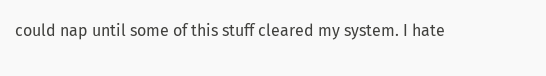could nap until some of this stuff cleared my system. I hate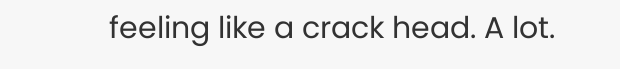feeling like a crack head. A lot.